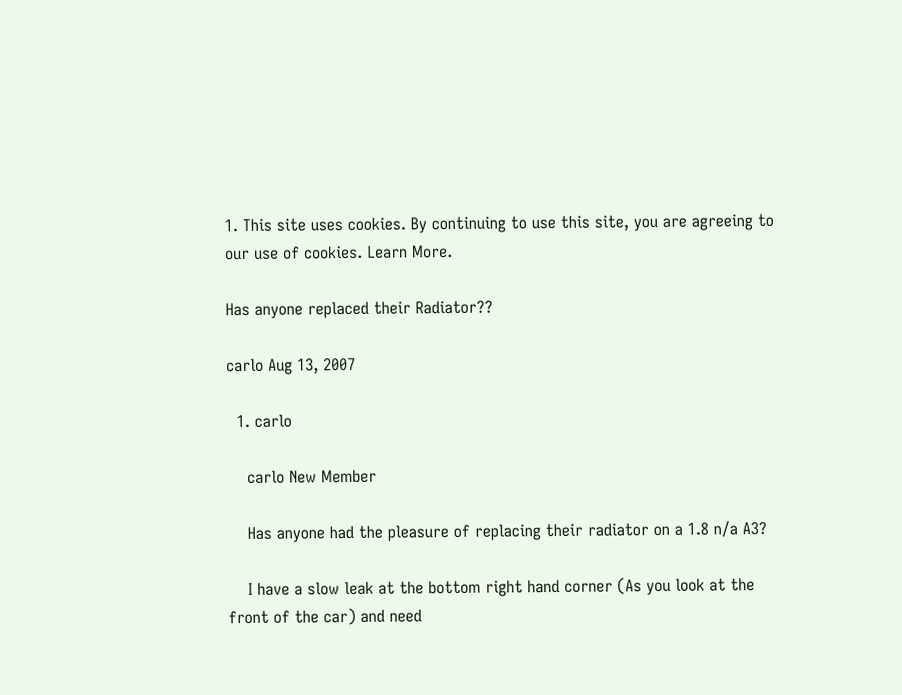1. This site uses cookies. By continuing to use this site, you are agreeing to our use of cookies. Learn More.

Has anyone replaced their Radiator??

carlo Aug 13, 2007

  1. carlo

    carlo New Member

    Has anyone had the pleasure of replacing their radiator on a 1.8 n/a A3?

    I have a slow leak at the bottom right hand corner (As you look at the front of the car) and need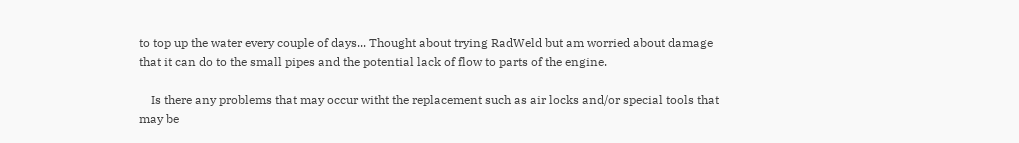to top up the water every couple of days... Thought about trying RadWeld but am worried about damage that it can do to the small pipes and the potential lack of flow to parts of the engine.

    Is there any problems that may occur witht the replacement such as air locks and/or special tools that may be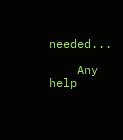needed...

    Any help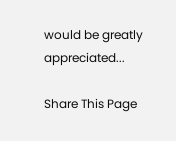would be greatly appreciated...

Share This Page